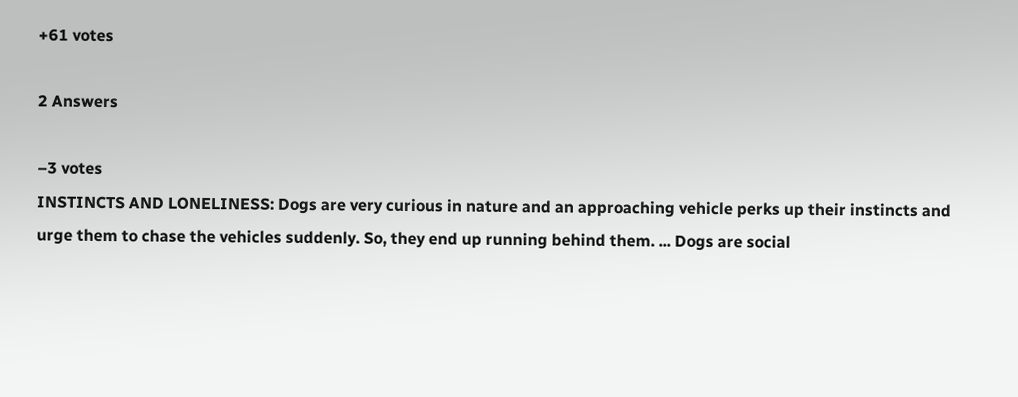+61 votes

2 Answers

–3 votes
INSTINCTS AND LONELINESS: Dogs are very curious in nature and an approaching vehicle perks up their instincts and urge them to chase the vehicles suddenly. So, they end up running behind them. ... Dogs are social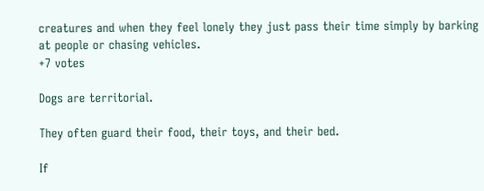creatures and when they feel lonely they just pass their time simply by barking at people or chasing vehicles.
+7 votes

Dogs are territorial.

They often guard their food, their toys, and their bed.

If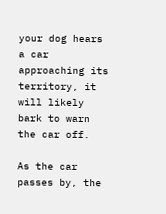your dog hears a car approaching its territory, it will likely bark to warn the car off.

As the car passes by, the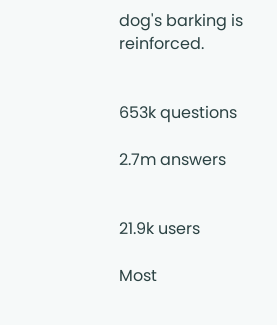dog's barking is reinforced.


653k questions

2.7m answers


21.9k users

Most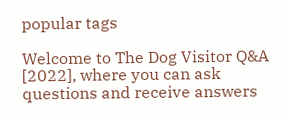popular tags

Welcome to The Dog Visitor Q&A [2022], where you can ask questions and receive answers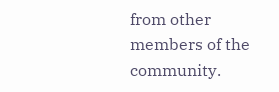from other members of the community.